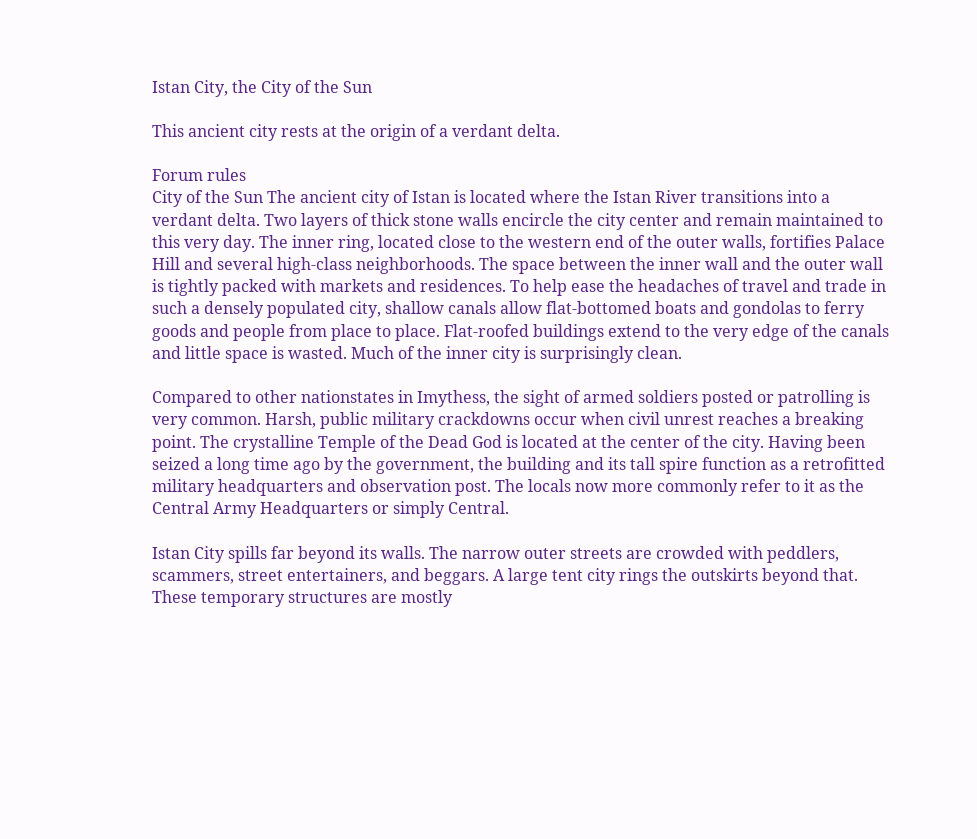Istan City, the City of the Sun

This ancient city rests at the origin of a verdant delta.

Forum rules
City of the Sun The ancient city of Istan is located where the Istan River transitions into a verdant delta. Two layers of thick stone walls encircle the city center and remain maintained to this very day. The inner ring, located close to the western end of the outer walls, fortifies Palace Hill and several high-class neighborhoods. The space between the inner wall and the outer wall is tightly packed with markets and residences. To help ease the headaches of travel and trade in such a densely populated city, shallow canals allow flat-bottomed boats and gondolas to ferry goods and people from place to place. Flat-roofed buildings extend to the very edge of the canals and little space is wasted. Much of the inner city is surprisingly clean.

Compared to other nationstates in Imythess, the sight of armed soldiers posted or patrolling is very common. Harsh, public military crackdowns occur when civil unrest reaches a breaking point. The crystalline Temple of the Dead God is located at the center of the city. Having been seized a long time ago by the government, the building and its tall spire function as a retrofitted military headquarters and observation post. The locals now more commonly refer to it as the Central Army Headquarters or simply Central.

Istan City spills far beyond its walls. The narrow outer streets are crowded with peddlers, scammers, street entertainers, and beggars. A large tent city rings the outskirts beyond that. These temporary structures are mostly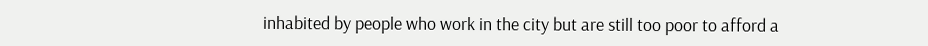inhabited by people who work in the city but are still too poor to afford a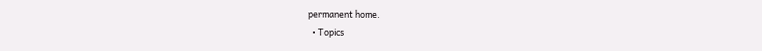permanent home.
  • Topics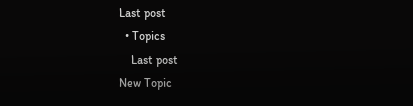Last post
  • Topics
    Last post
New Topic